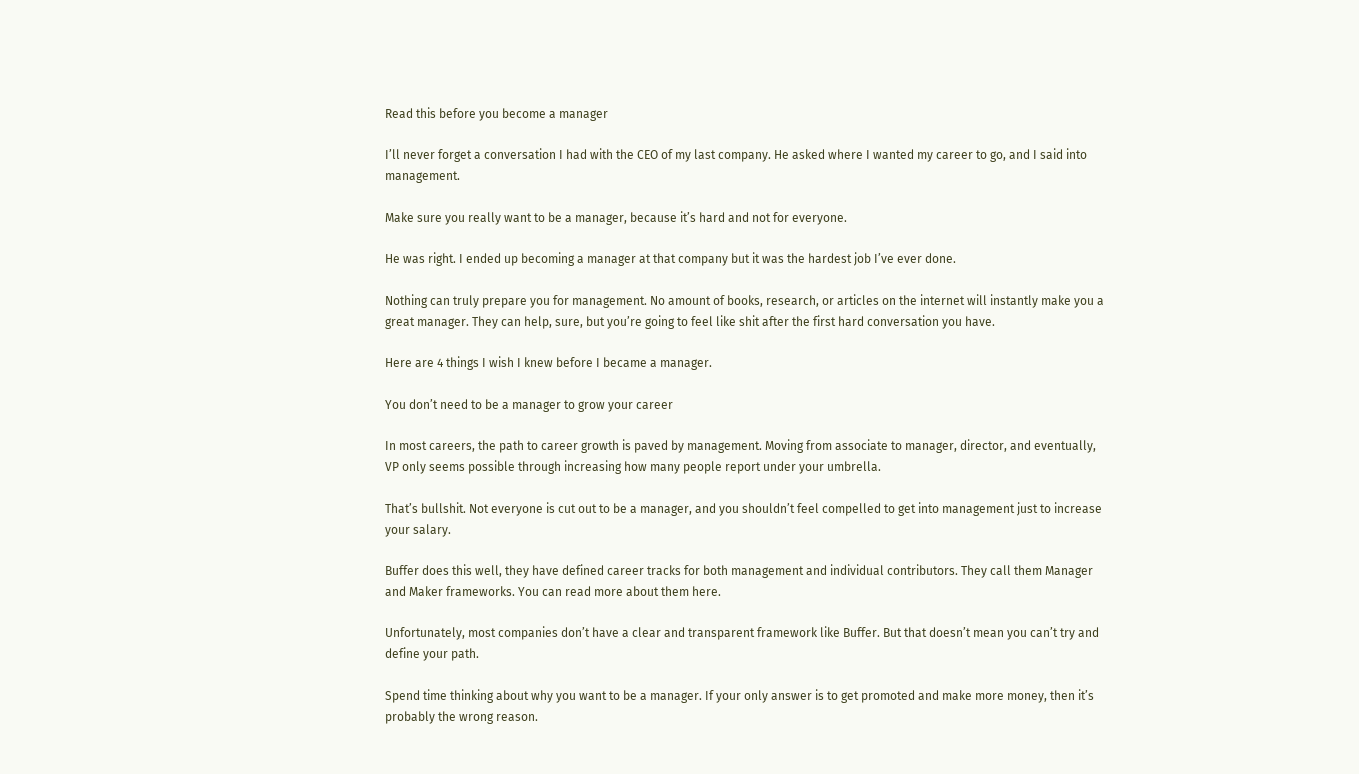Read this before you become a manager

I’ll never forget a conversation I had with the CEO of my last company. He asked where I wanted my career to go, and I said into management.

Make sure you really want to be a manager, because it’s hard and not for everyone.

He was right. I ended up becoming a manager at that company but it was the hardest job I’ve ever done.

Nothing can truly prepare you for management. No amount of books, research, or articles on the internet will instantly make you a great manager. They can help, sure, but you’re going to feel like shit after the first hard conversation you have.

Here are 4 things I wish I knew before I became a manager.

You don’t need to be a manager to grow your career

In most careers, the path to career growth is paved by management. Moving from associate to manager, director, and eventually, VP only seems possible through increasing how many people report under your umbrella.

That’s bullshit. Not everyone is cut out to be a manager, and you shouldn’t feel compelled to get into management just to increase your salary.

Buffer does this well, they have defined career tracks for both management and individual contributors. They call them Manager and Maker frameworks. You can read more about them here.

Unfortunately, most companies don’t have a clear and transparent framework like Buffer. But that doesn’t mean you can’t try and define your path.

Spend time thinking about why you want to be a manager. If your only answer is to get promoted and make more money, then it’s probably the wrong reason.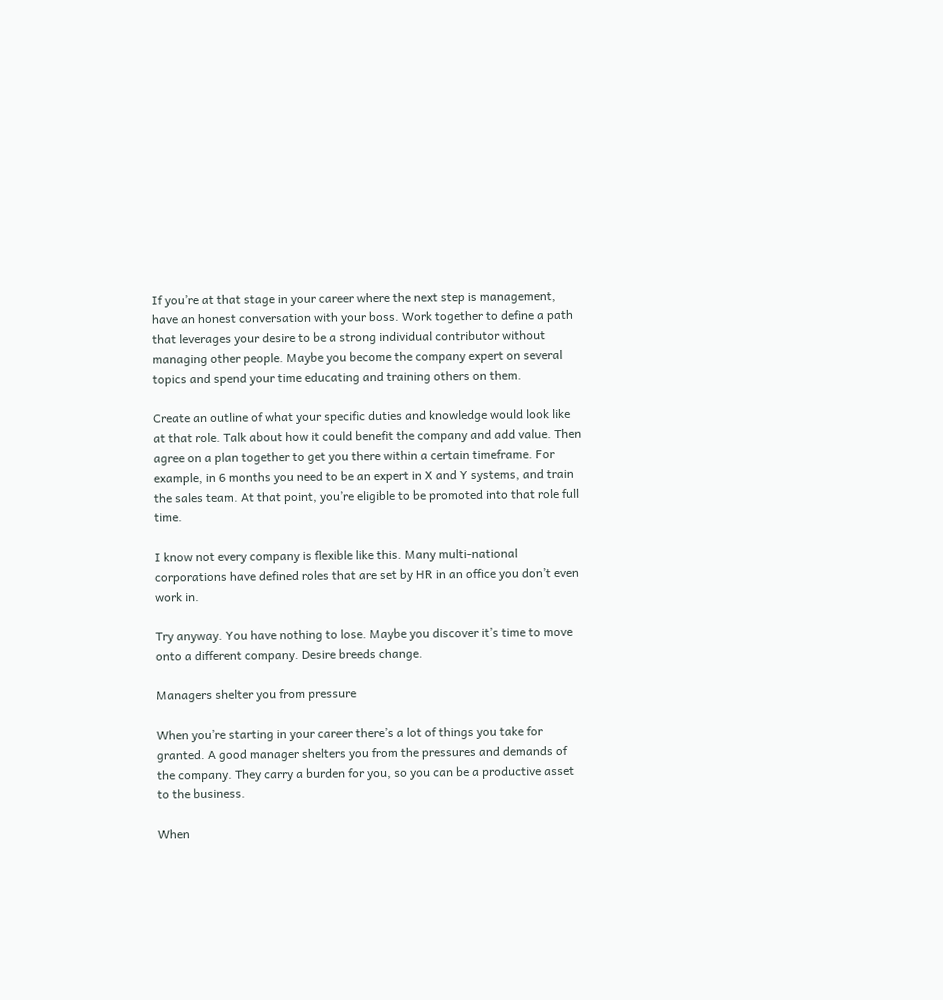If you’re at that stage in your career where the next step is management, have an honest conversation with your boss. Work together to define a path that leverages your desire to be a strong individual contributor without managing other people. Maybe you become the company expert on several topics and spend your time educating and training others on them.

Create an outline of what your specific duties and knowledge would look like at that role. Talk about how it could benefit the company and add value. Then agree on a plan together to get you there within a certain timeframe. For example, in 6 months you need to be an expert in X and Y systems, and train the sales team. At that point, you’re eligible to be promoted into that role full time.

I know not every company is flexible like this. Many multi-national corporations have defined roles that are set by HR in an office you don’t even work in.

Try anyway. You have nothing to lose. Maybe you discover it’s time to move onto a different company. Desire breeds change.

Managers shelter you from pressure

When you’re starting in your career there’s a lot of things you take for granted. A good manager shelters you from the pressures and demands of the company. They carry a burden for you, so you can be a productive asset to the business.

When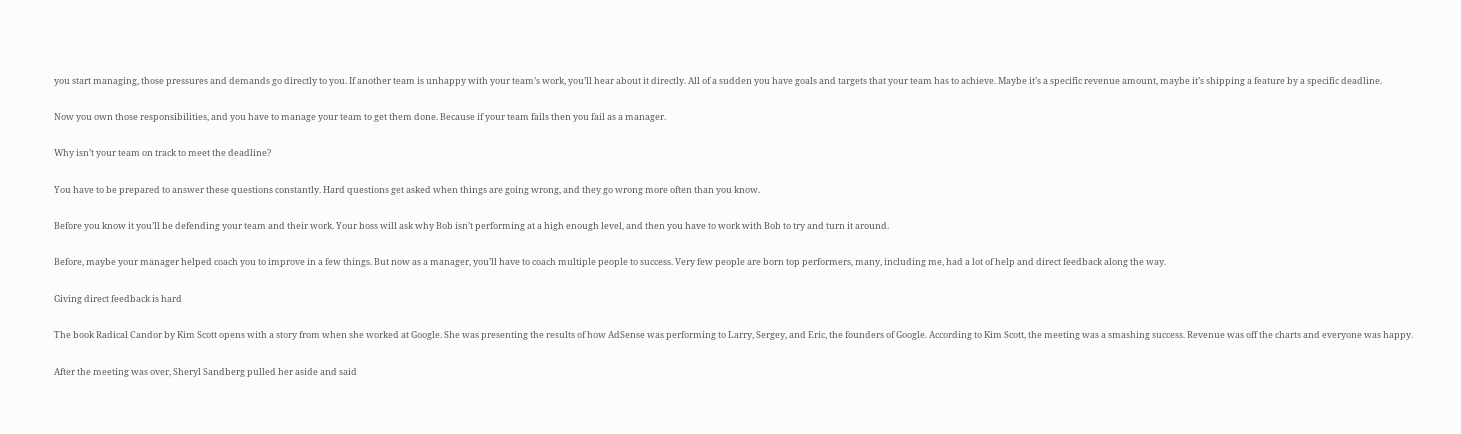you start managing, those pressures and demands go directly to you. If another team is unhappy with your team’s work, you’ll hear about it directly. All of a sudden you have goals and targets that your team has to achieve. Maybe it’s a specific revenue amount, maybe it’s shipping a feature by a specific deadline.

Now you own those responsibilities, and you have to manage your team to get them done. Because if your team fails then you fail as a manager.

Why isn’t your team on track to meet the deadline?

You have to be prepared to answer these questions constantly. Hard questions get asked when things are going wrong, and they go wrong more often than you know.

Before you know it you’ll be defending your team and their work. Your boss will ask why Bob isn’t performing at a high enough level, and then you have to work with Bob to try and turn it around.

Before, maybe your manager helped coach you to improve in a few things. But now as a manager, you’ll have to coach multiple people to success. Very few people are born top performers, many, including me, had a lot of help and direct feedback along the way.

Giving direct feedback is hard

The book Radical Candor by Kim Scott opens with a story from when she worked at Google. She was presenting the results of how AdSense was performing to Larry, Sergey, and Eric, the founders of Google. According to Kim Scott, the meeting was a smashing success. Revenue was off the charts and everyone was happy.

After the meeting was over, Sheryl Sandberg pulled her aside and said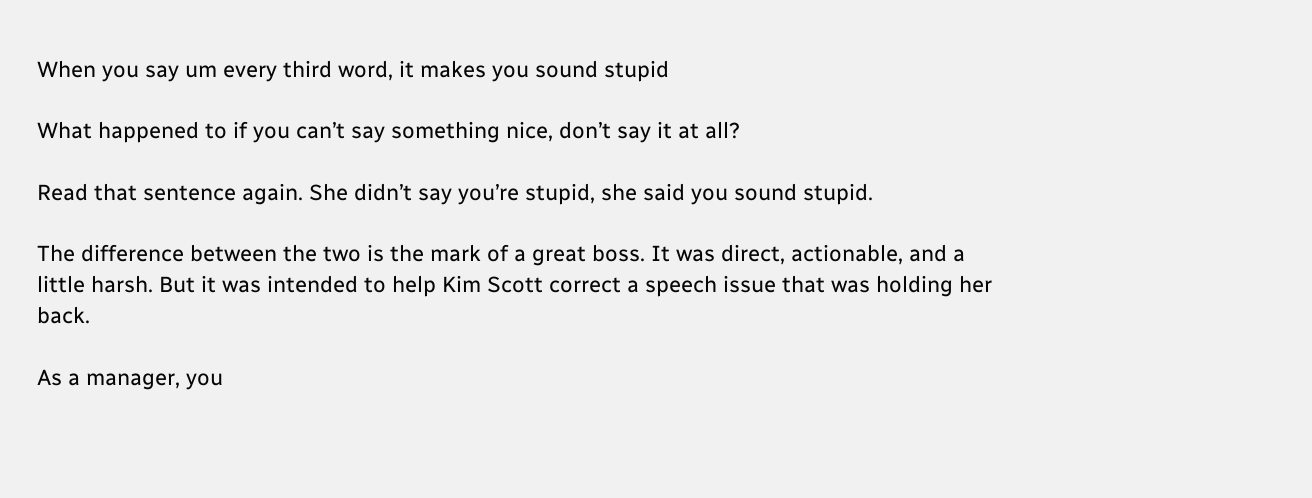When you say um every third word, it makes you sound stupid

What happened to if you can’t say something nice, don’t say it at all?

Read that sentence again. She didn’t say you’re stupid, she said you sound stupid.

The difference between the two is the mark of a great boss. It was direct, actionable, and a little harsh. But it was intended to help Kim Scott correct a speech issue that was holding her back.

As a manager, you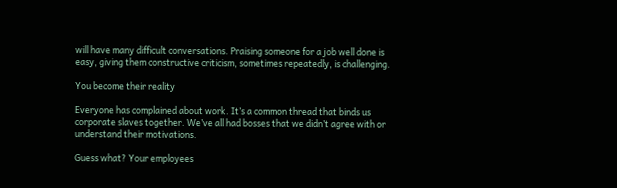will have many difficult conversations. Praising someone for a job well done is easy, giving them constructive criticism, sometimes repeatedly, is challenging.

You become their reality

Everyone has complained about work. It’s a common thread that binds us corporate slaves together. We’ve all had bosses that we didn’t agree with or understand their motivations.

Guess what? Your employees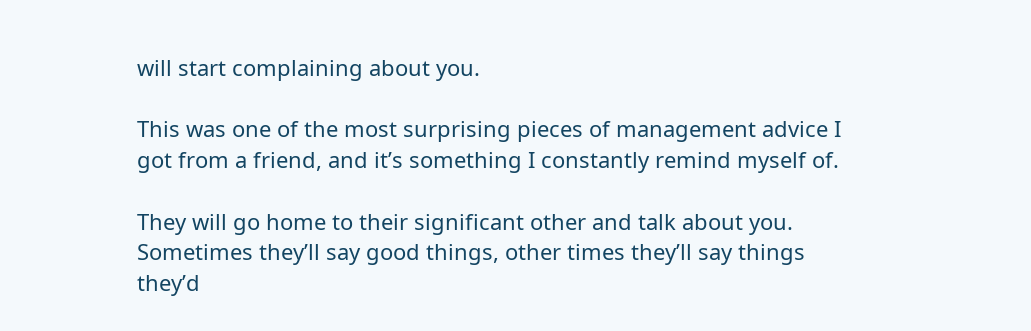will start complaining about you.

This was one of the most surprising pieces of management advice I got from a friend, and it’s something I constantly remind myself of.

They will go home to their significant other and talk about you. Sometimes they’ll say good things, other times they’ll say things they’d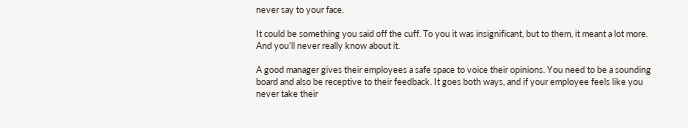never say to your face.

It could be something you said off the cuff. To you it was insignificant, but to them, it meant a lot more. And you’ll never really know about it.

A good manager gives their employees a safe space to voice their opinions. You need to be a sounding board and also be receptive to their feedback. It goes both ways, and if your employee feels like you never take their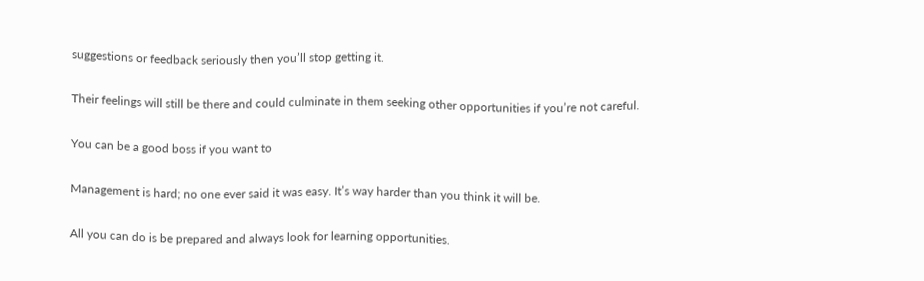suggestions or feedback seriously then you’ll stop getting it.

Their feelings will still be there and could culminate in them seeking other opportunities if you’re not careful.

You can be a good boss if you want to

Management is hard; no one ever said it was easy. It’s way harder than you think it will be.

All you can do is be prepared and always look for learning opportunities.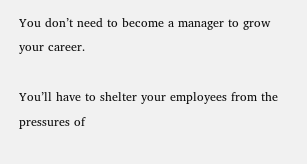You don’t need to become a manager to grow your career.

You’ll have to shelter your employees from the pressures of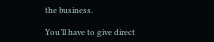the business.

You’ll have to give direct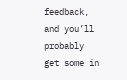feedback, and you’ll probably get some in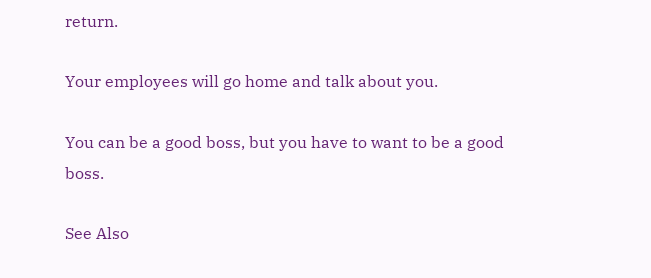return.

Your employees will go home and talk about you.

You can be a good boss, but you have to want to be a good boss.

See Also